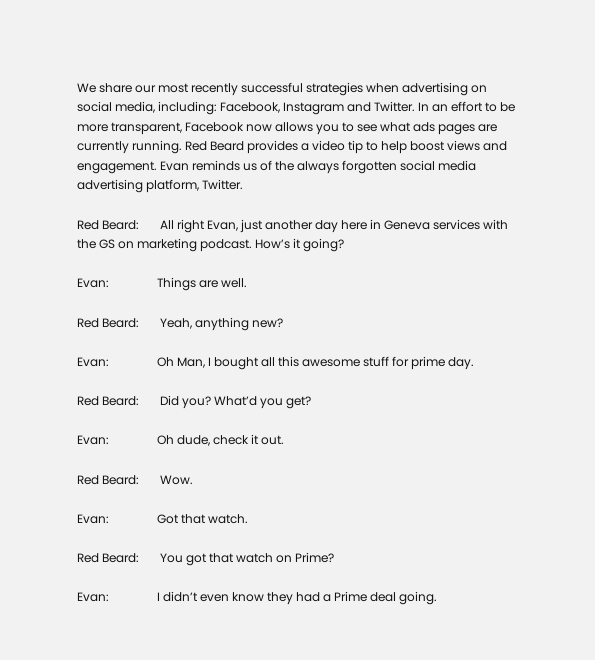We share our most recently successful strategies when advertising on social media, including: Facebook, Instagram and Twitter. In an effort to be more transparent, Facebook now allows you to see what ads pages are currently running. Red Beard provides a video tip to help boost views and engagement. Evan reminds us of the always forgotten social media advertising platform, Twitter.

Red Beard:       All right Evan, just another day here in Geneva services with the GS on marketing podcast. How’s it going?

Evan:                Things are well.

Red Beard:       Yeah, anything new?

Evan:                Oh Man, I bought all this awesome stuff for prime day.

Red Beard:       Did you? What’d you get?

Evan:                Oh dude, check it out.

Red Beard:       Wow.

Evan:                Got that watch.

Red Beard:       You got that watch on Prime?

Evan:                I didn’t even know they had a Prime deal going.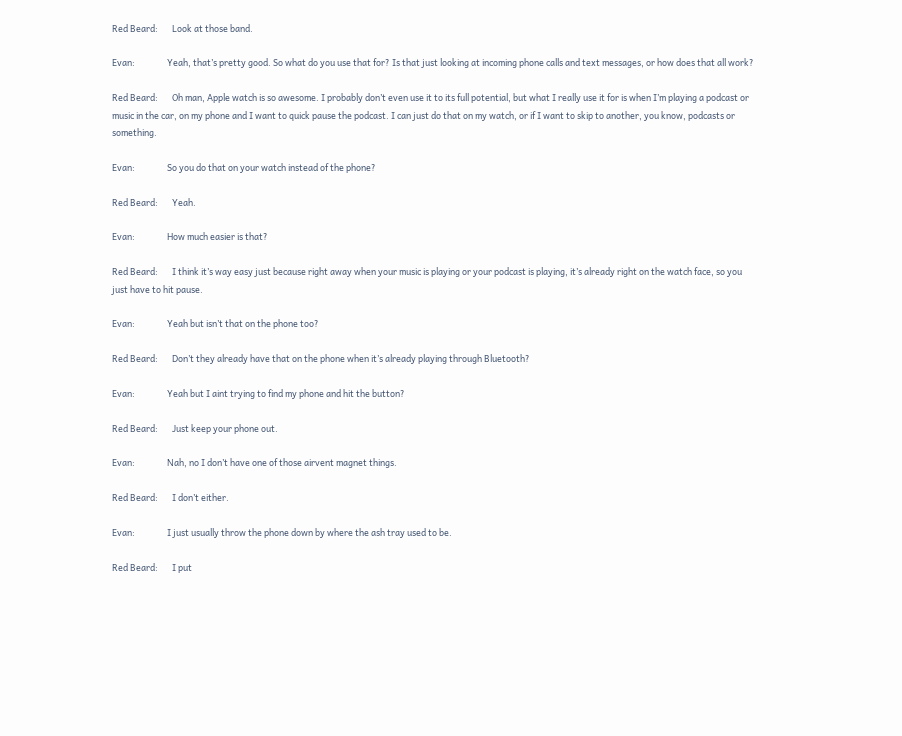Red Beard:       Look at those band.

Evan:                Yeah, that’s pretty good. So what do you use that for? Is that just looking at incoming phone calls and text messages, or how does that all work?

Red Beard:       Oh man, Apple watch is so awesome. I probably don’t even use it to its full potential, but what I really use it for is when I’m playing a podcast or music in the car, on my phone and I want to quick pause the podcast. I can just do that on my watch, or if I want to skip to another, you know, podcasts or something.

Evan:                So you do that on your watch instead of the phone?

Red Beard:       Yeah.

Evan:                How much easier is that?

Red Beard:       I think it’s way easy just because right away when your music is playing or your podcast is playing, it’s already right on the watch face, so you just have to hit pause.

Evan:                Yeah but isn’t that on the phone too?

Red Beard:       Don’t they already have that on the phone when it’s already playing through Bluetooth?

Evan:                Yeah but I aint trying to find my phone and hit the button?

Red Beard:       Just keep your phone out.

Evan:                Nah, no I don’t have one of those airvent magnet things.

Red Beard:       I don’t either.

Evan:                I just usually throw the phone down by where the ash tray used to be.

Red Beard:       I put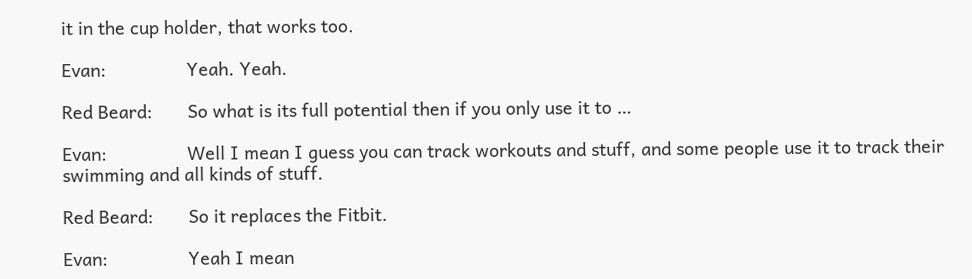it in the cup holder, that works too.

Evan:                Yeah. Yeah.

Red Beard:       So what is its full potential then if you only use it to …

Evan:                Well I mean I guess you can track workouts and stuff, and some people use it to track their swimming and all kinds of stuff.

Red Beard:       So it replaces the Fitbit.

Evan:                Yeah I mean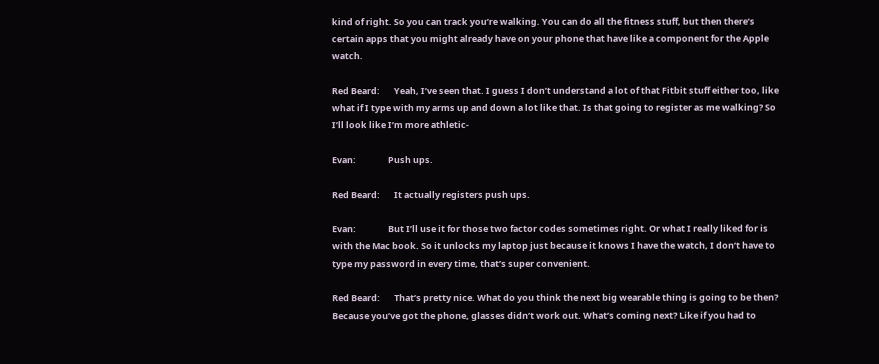kind of right. So you can track you’re walking. You can do all the fitness stuff, but then there’s certain apps that you might already have on your phone that have like a component for the Apple watch.

Red Beard:       Yeah, I’ve seen that. I guess I don’t understand a lot of that Fitbit stuff either too, like what if I type with my arms up and down a lot like that. Is that going to register as me walking? So I’ll look like I’m more athletic-

Evan:                Push ups.

Red Beard:       It actually registers push ups.

Evan:                But I’ll use it for those two factor codes sometimes right. Or what I really liked for is with the Mac book. So it unlocks my laptop just because it knows I have the watch, I don’t have to type my password in every time, that’s super convenient.

Red Beard:       That’s pretty nice. What do you think the next big wearable thing is going to be then? Because you’ve got the phone, glasses didn’t work out. What’s coming next? Like if you had to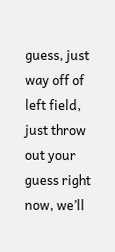guess, just way off of left field, just throw out your guess right now, we’ll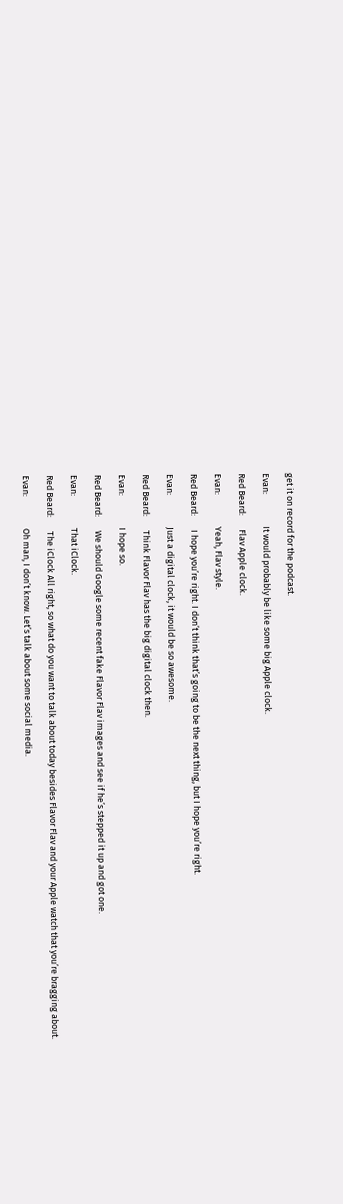get it on record for the podcast.

Evan:                It would probably be like some big Apple clock.

Red Beard:       Flav Apple clock.

Evan:                Yeah, Flav style.

Red Beard:       I hope you’re right. I don’t think that’s going to be the next thing, but I hope you’re right.

Evan:                Just a digital clock, it would be so awesome.

Red Beard:       Think Flavor Flav has the big digital clock then.

Evan:                I hope so.

Red Beard:       We should Google some recent fake Flavor Flav images and see if he’s stepped it up and got one.

Evan:                That iClock.

Red Beard:       The iClock All right, so what do you want to talk about today besides Flavor Flav and your Apple watch that you’re bragging about.

Evan:                Oh man, I don’t know. Let’s talk about some social media.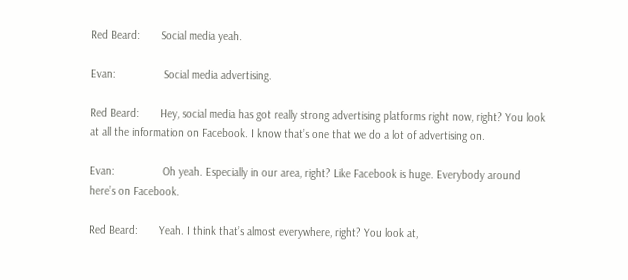Red Beard:       Social media yeah.

Evan:                Social media advertising.

Red Beard:       Hey, social media has got really strong advertising platforms right now, right? You look at all the information on Facebook. I know that’s one that we do a lot of advertising on.

Evan:                Oh yeah. Especially in our area, right? Like Facebook is huge. Everybody around here’s on Facebook.

Red Beard:       Yeah. I think that’s almost everywhere, right? You look at,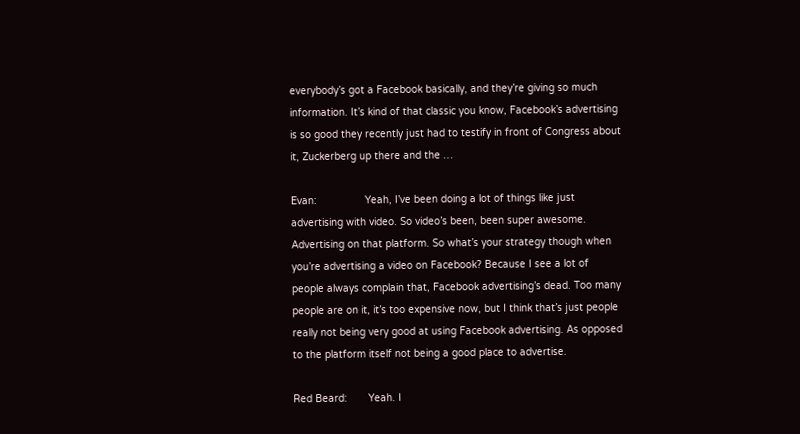everybody’s got a Facebook basically, and they’re giving so much information. It’s kind of that classic you know, Facebook’s advertising is so good they recently just had to testify in front of Congress about it, Zuckerberg up there and the …

Evan:                Yeah, I’ve been doing a lot of things like just advertising with video. So video’s been, been super awesome. Advertising on that platform. So what’s your strategy though when you’re advertising a video on Facebook? Because I see a lot of people always complain that, Facebook advertising’s dead. Too many people are on it, it’s too expensive now, but I think that’s just people really not being very good at using Facebook advertising. As opposed to the platform itself not being a good place to advertise.

Red Beard:       Yeah. I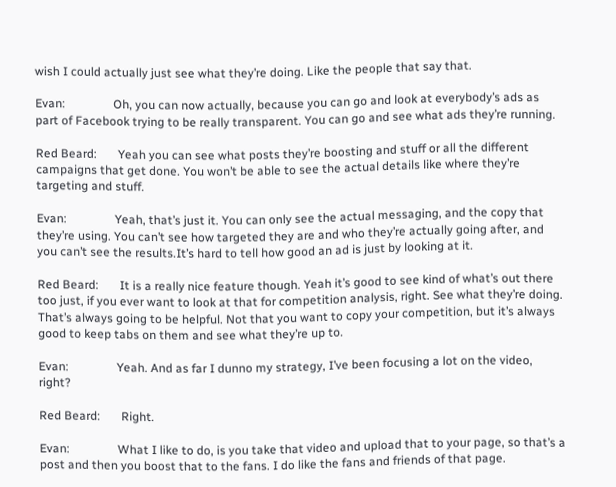wish I could actually just see what they’re doing. Like the people that say that.

Evan:                Oh, you can now actually, because you can go and look at everybody’s ads as part of Facebook trying to be really transparent. You can go and see what ads they’re running.

Red Beard:       Yeah you can see what posts they’re boosting and stuff or all the different campaigns that get done. You won’t be able to see the actual details like where they’re targeting and stuff.

Evan:                Yeah, that’s just it. You can only see the actual messaging, and the copy that they’re using. You can’t see how targeted they are and who they’re actually going after, and you can’t see the results.It’s hard to tell how good an ad is just by looking at it.

Red Beard:       It is a really nice feature though. Yeah it’s good to see kind of what’s out there too just, if you ever want to look at that for competition analysis, right. See what they’re doing. That’s always going to be helpful. Not that you want to copy your competition, but it’s always good to keep tabs on them and see what they’re up to.

Evan:                Yeah. And as far I dunno my strategy, I’ve been focusing a lot on the video, right?

Red Beard:       Right.

Evan:                What I like to do, is you take that video and upload that to your page, so that’s a post and then you boost that to the fans. I do like the fans and friends of that page.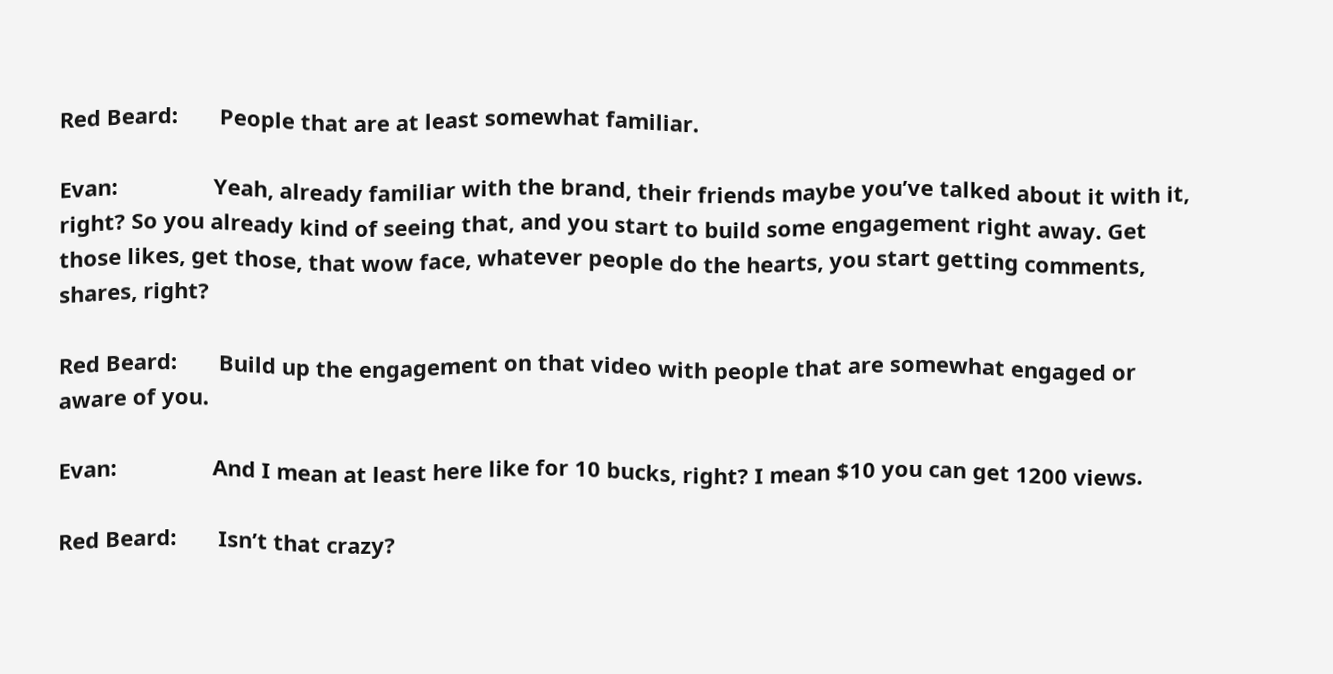Red Beard:       People that are at least somewhat familiar.

Evan:                Yeah, already familiar with the brand, their friends maybe you’ve talked about it with it, right? So you already kind of seeing that, and you start to build some engagement right away. Get those likes, get those, that wow face, whatever people do the hearts, you start getting comments, shares, right?

Red Beard:       Build up the engagement on that video with people that are somewhat engaged or aware of you.

Evan:                And I mean at least here like for 10 bucks, right? I mean $10 you can get 1200 views.

Red Beard:       Isn’t that crazy?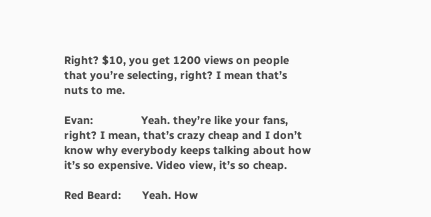Right? $10, you get 1200 views on people that you’re selecting, right? I mean that’s nuts to me.

Evan:                Yeah. they’re like your fans, right? I mean, that’s crazy cheap and I don’t know why everybody keeps talking about how it’s so expensive. Video view, it’s so cheap.

Red Beard:       Yeah. How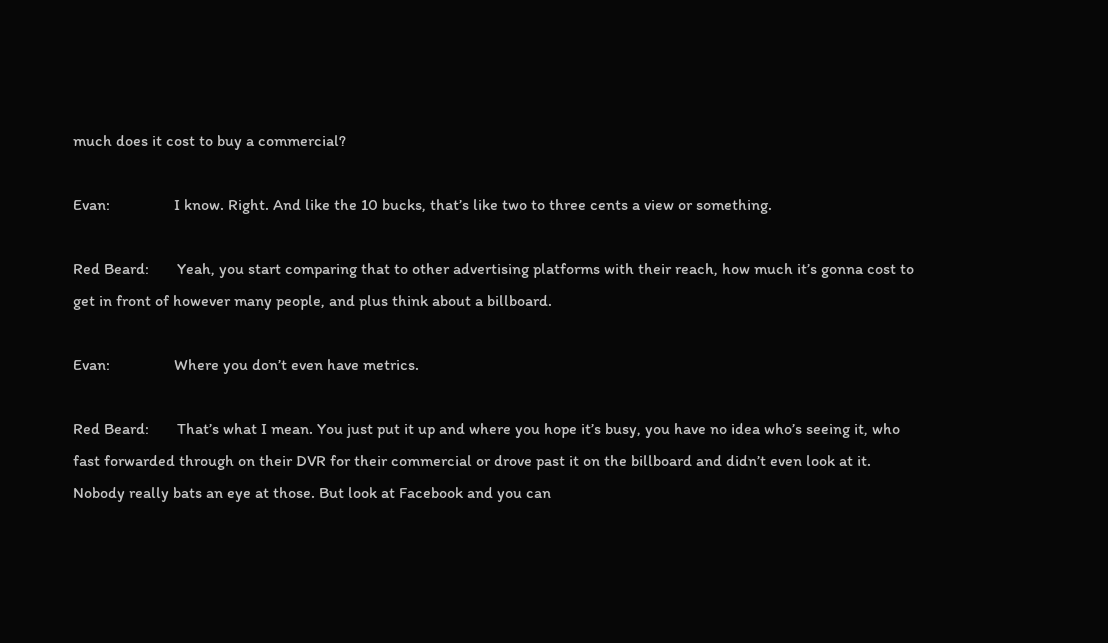much does it cost to buy a commercial?

Evan:                I know. Right. And like the 10 bucks, that’s like two to three cents a view or something.

Red Beard:       Yeah, you start comparing that to other advertising platforms with their reach, how much it’s gonna cost to get in front of however many people, and plus think about a billboard.

Evan:                Where you don’t even have metrics.

Red Beard:       That’s what I mean. You just put it up and where you hope it’s busy, you have no idea who’s seeing it, who fast forwarded through on their DVR for their commercial or drove past it on the billboard and didn’t even look at it. Nobody really bats an eye at those. But look at Facebook and you can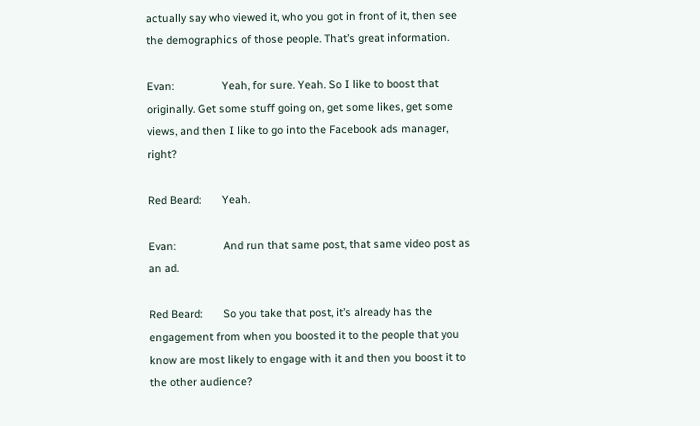actually say who viewed it, who you got in front of it, then see the demographics of those people. That’s great information.

Evan:                Yeah, for sure. Yeah. So I like to boost that originally. Get some stuff going on, get some likes, get some views, and then I like to go into the Facebook ads manager, right?

Red Beard:       Yeah.

Evan:                And run that same post, that same video post as an ad.

Red Beard:       So you take that post, it’s already has the engagement from when you boosted it to the people that you know are most likely to engage with it and then you boost it to the other audience?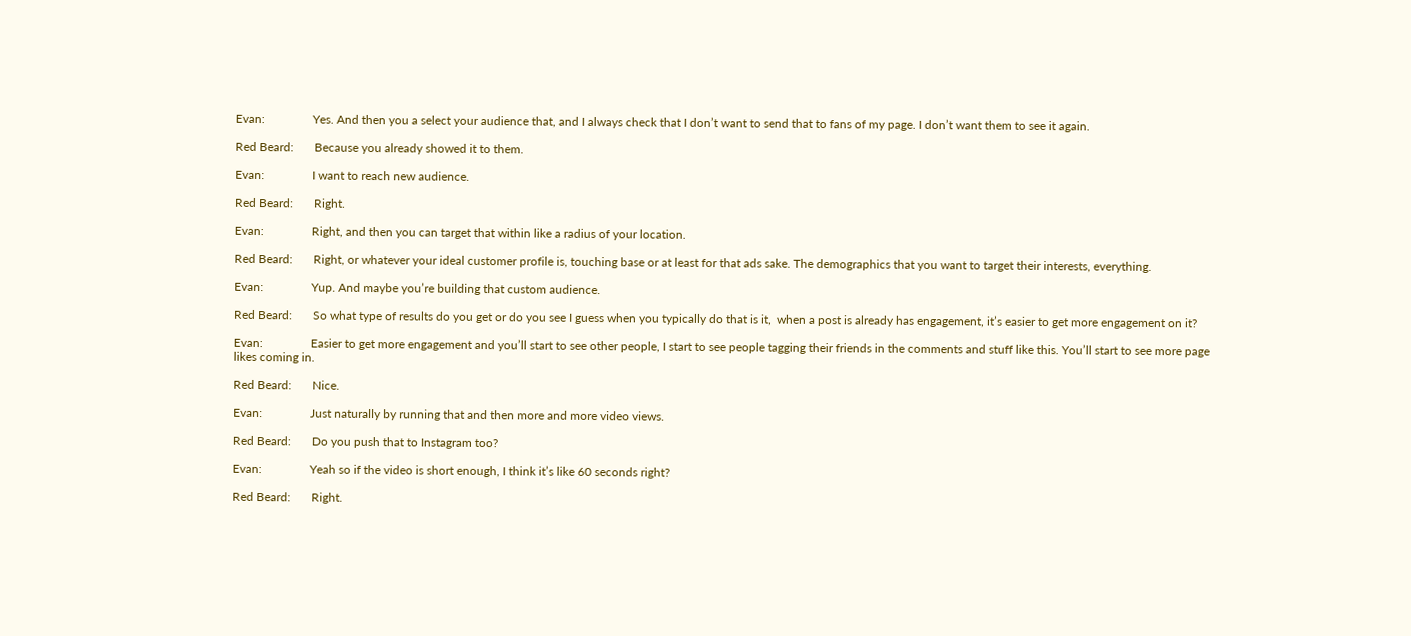Evan:                Yes. And then you a select your audience that, and I always check that I don’t want to send that to fans of my page. I don’t want them to see it again.

Red Beard:       Because you already showed it to them.

Evan:                I want to reach new audience.

Red Beard:       Right.

Evan:                Right, and then you can target that within like a radius of your location.

Red Beard:       Right, or whatever your ideal customer profile is, touching base or at least for that ads sake. The demographics that you want to target their interests, everything.

Evan:                Yup. And maybe you’re building that custom audience.

Red Beard:       So what type of results do you get or do you see I guess when you typically do that is it,  when a post is already has engagement, it’s easier to get more engagement on it?

Evan:                Easier to get more engagement and you’ll start to see other people, I start to see people tagging their friends in the comments and stuff like this. You’ll start to see more page likes coming in.

Red Beard:       Nice.

Evan:                Just naturally by running that and then more and more video views.

Red Beard:       Do you push that to Instagram too?

Evan:                Yeah so if the video is short enough, I think it’s like 60 seconds right?

Red Beard:       Right.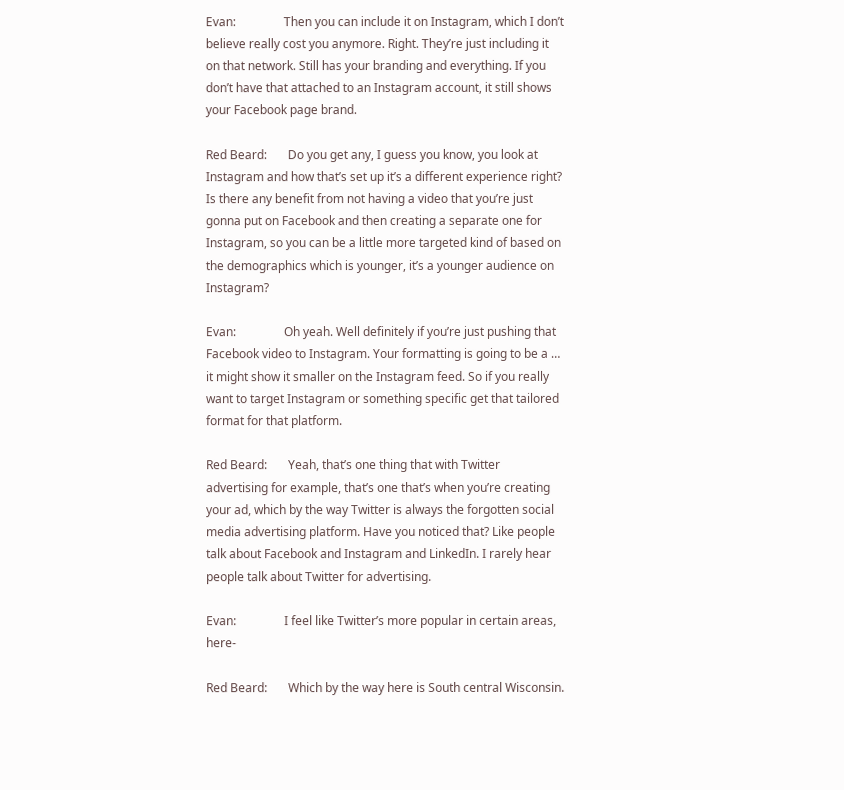Evan:                Then you can include it on Instagram, which I don’t believe really cost you anymore. Right. They’re just including it on that network. Still has your branding and everything. If you don’t have that attached to an Instagram account, it still shows your Facebook page brand.

Red Beard:       Do you get any, I guess you know, you look at Instagram and how that’s set up it’s a different experience right? Is there any benefit from not having a video that you’re just gonna put on Facebook and then creating a separate one for Instagram, so you can be a little more targeted kind of based on the demographics which is younger, it’s a younger audience on Instagram?

Evan:                Oh yeah. Well definitely if you’re just pushing that Facebook video to Instagram. Your formatting is going to be a … it might show it smaller on the Instagram feed. So if you really want to target Instagram or something specific get that tailored format for that platform.

Red Beard:       Yeah, that’s one thing that with Twitter advertising for example, that’s one that’s when you’re creating your ad, which by the way Twitter is always the forgotten social media advertising platform. Have you noticed that? Like people talk about Facebook and Instagram and LinkedIn. I rarely hear people talk about Twitter for advertising.

Evan:                I feel like Twitter’s more popular in certain areas, here-

Red Beard:       Which by the way here is South central Wisconsin.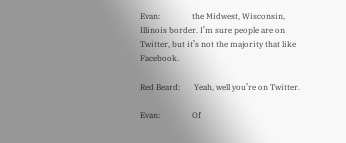Evan:                the Midwest, Wisconsin, Illinois border. I’m sure people are on Twitter, but it’s not the majority that like Facebook.

Red Beard:       Yeah, well you’re on Twitter.

Evan:                Of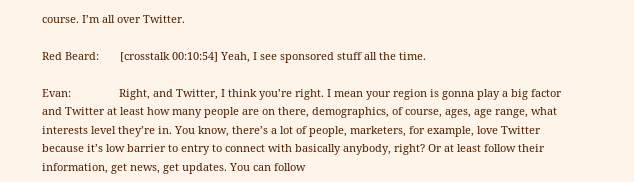course. I’m all over Twitter.

Red Beard:       [crosstalk 00:10:54] Yeah, I see sponsored stuff all the time.

Evan:                Right, and Twitter, I think you’re right. I mean your region is gonna play a big factor and Twitter at least how many people are on there, demographics, of course, ages, age range, what interests level they’re in. You know, there’s a lot of people, marketers, for example, love Twitter because it’s low barrier to entry to connect with basically anybody, right? Or at least follow their information, get news, get updates. You can follow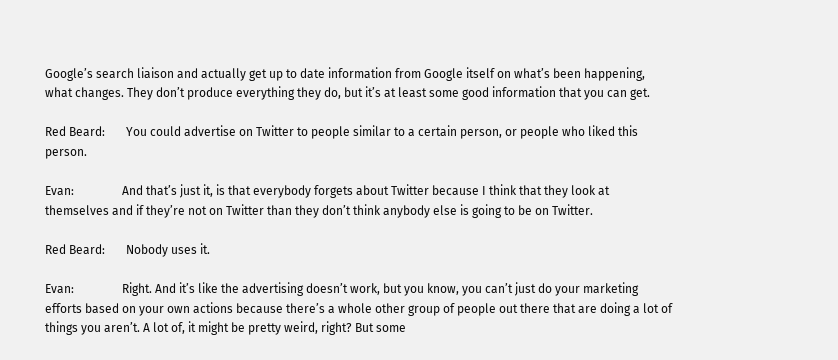Google’s search liaison and actually get up to date information from Google itself on what’s been happening, what changes. They don’t produce everything they do, but it’s at least some good information that you can get.

Red Beard:       You could advertise on Twitter to people similar to a certain person, or people who liked this person.

Evan:                And that’s just it, is that everybody forgets about Twitter because I think that they look at themselves and if they’re not on Twitter than they don’t think anybody else is going to be on Twitter.

Red Beard:       Nobody uses it.

Evan:                Right. And it’s like the advertising doesn’t work, but you know, you can’t just do your marketing efforts based on your own actions because there’s a whole other group of people out there that are doing a lot of things you aren’t. A lot of, it might be pretty weird, right? But some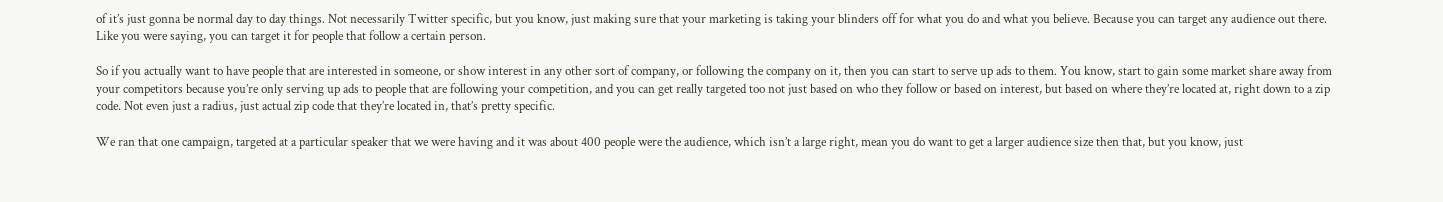of it’s just gonna be normal day to day things. Not necessarily Twitter specific, but you know, just making sure that your marketing is taking your blinders off for what you do and what you believe. Because you can target any audience out there.  Like you were saying, you can target it for people that follow a certain person.

So if you actually want to have people that are interested in someone, or show interest in any other sort of company, or following the company on it, then you can start to serve up ads to them. You know, start to gain some market share away from your competitors because you’re only serving up ads to people that are following your competition, and you can get really targeted too not just based on who they follow or based on interest, but based on where they’re located at, right down to a zip code. Not even just a radius, just actual zip code that they’re located in, that’s pretty specific.

We ran that one campaign, targeted at a particular speaker that we were having and it was about 400 people were the audience, which isn’t a large right, mean you do want to get a larger audience size then that, but you know, just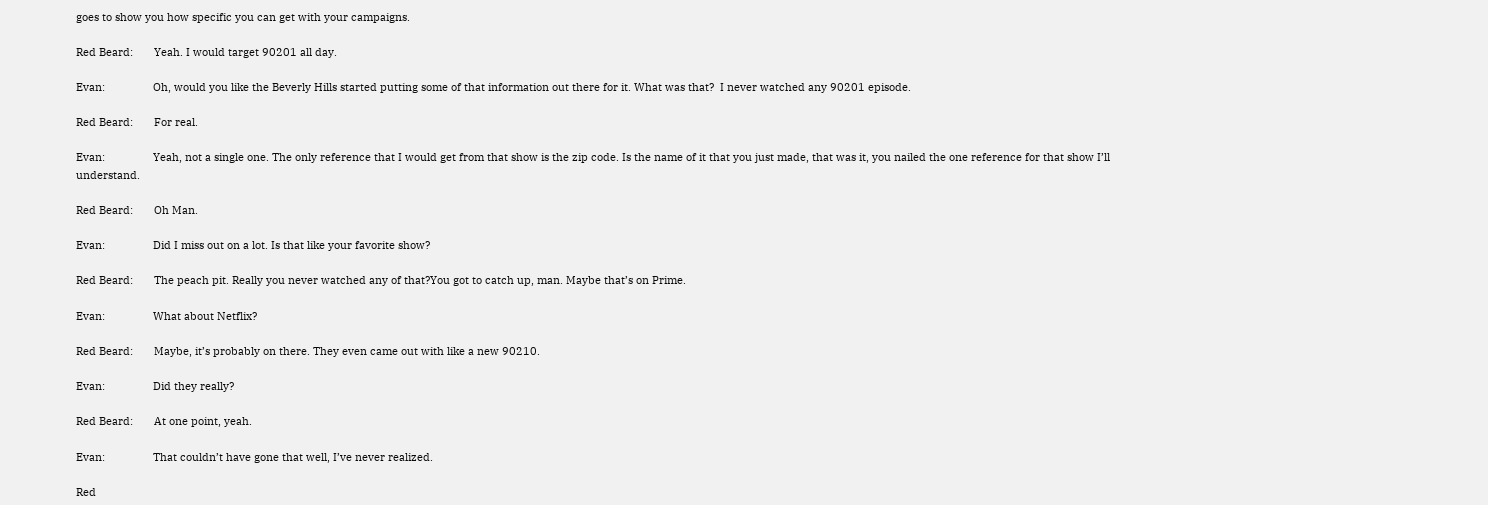goes to show you how specific you can get with your campaigns.

Red Beard:       Yeah. I would target 90201 all day.

Evan:                Oh, would you like the Beverly Hills started putting some of that information out there for it. What was that?  I never watched any 90201 episode.

Red Beard:       For real.

Evan:                Yeah, not a single one. The only reference that I would get from that show is the zip code. Is the name of it that you just made, that was it, you nailed the one reference for that show I’ll understand.

Red Beard:       Oh Man.

Evan:                Did I miss out on a lot. Is that like your favorite show?

Red Beard:       The peach pit. Really you never watched any of that?You got to catch up, man. Maybe that’s on Prime.

Evan:                What about Netflix?

Red Beard:       Maybe, it’s probably on there. They even came out with like a new 90210.

Evan:                Did they really?

Red Beard:       At one point, yeah.

Evan:                That couldn’t have gone that well, I’ve never realized.

Red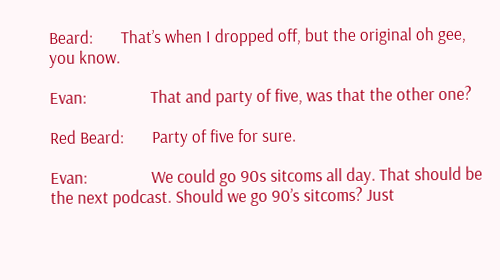Beard:       That’s when I dropped off, but the original oh gee, you know.

Evan:                That and party of five, was that the other one?

Red Beard:       Party of five for sure.

Evan:                We could go 90s sitcoms all day. That should be the next podcast. Should we go 90’s sitcoms? Just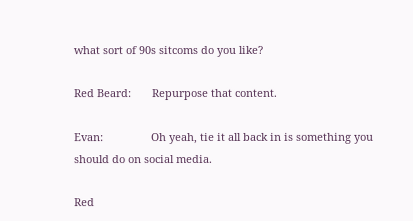what sort of 90s sitcoms do you like?

Red Beard:       Repurpose that content.

Evan:                Oh yeah, tie it all back in is something you should do on social media.

Red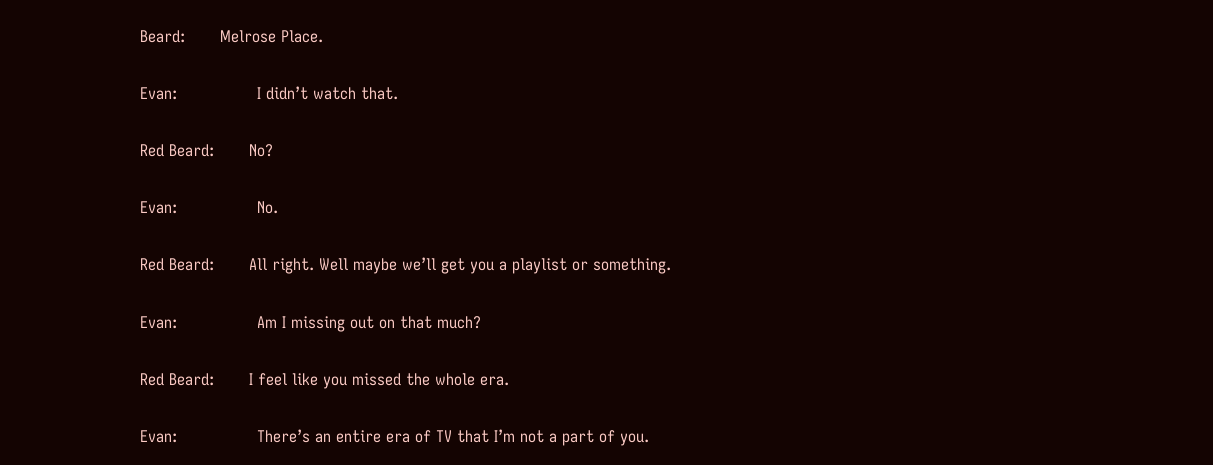Beard:       Melrose Place.

Evan:                I didn’t watch that.

Red Beard:       No?

Evan:                No.

Red Beard:       All right. Well maybe we’ll get you a playlist or something.

Evan:                Am I missing out on that much?

Red Beard:       I feel like you missed the whole era.

Evan:                There’s an entire era of TV that I’m not a part of you.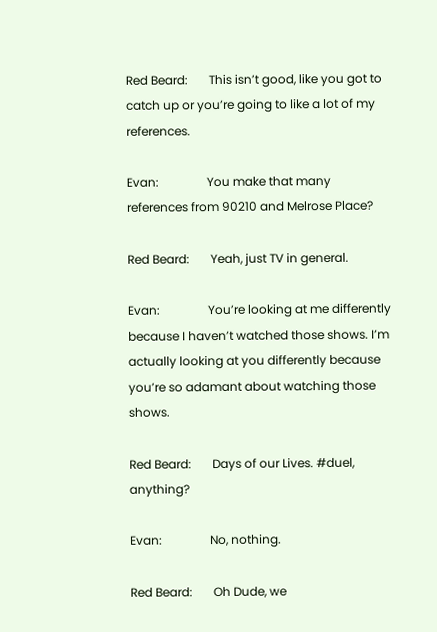Red Beard:       This isn’t good, like you got to catch up or you’re going to like a lot of my references.

Evan:                You make that many references from 90210 and Melrose Place?

Red Beard:       Yeah, just TV in general.

Evan:                You’re looking at me differently because I haven’t watched those shows. I’m actually looking at you differently because you’re so adamant about watching those shows.

Red Beard:       Days of our Lives. #duel, anything?

Evan:                No, nothing.

Red Beard:       Oh Dude, we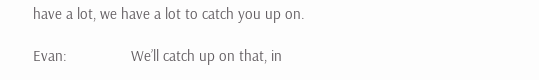have a lot, we have a lot to catch you up on.

Evan:                We’ll catch up on that, in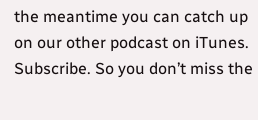the meantime you can catch up on our other podcast on iTunes. Subscribe. So you don’t miss the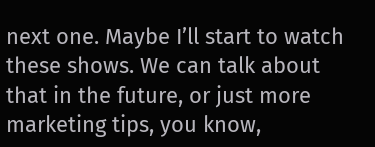next one. Maybe I’ll start to watch these shows. We can talk about that in the future, or just more marketing tips, you know,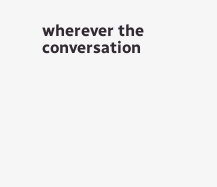wherever the conversation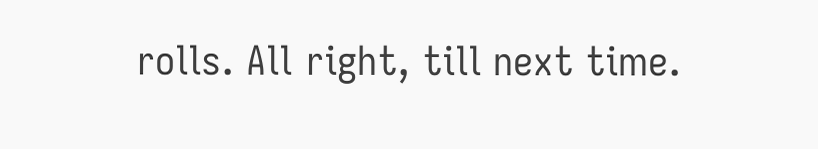rolls. All right, till next time.